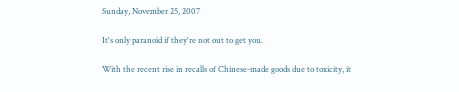Sunday, November 25, 2007

It's only paranoid if they're not out to get you.

With the recent rise in recalls of Chinese-made goods due to toxicity, it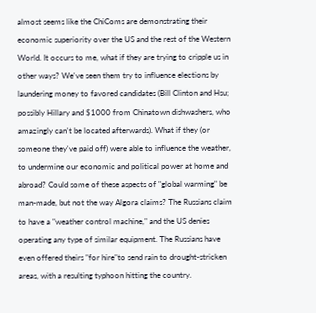almost seems like the ChiComs are demonstrating their economic superiority over the US and the rest of the Western World. It occurs to me, what if they are trying to cripple us in other ways? We've seen them try to influence elections by laundering money to favored candidates (Bill Clinton and Hsu; possibly Hillary and $1000 from Chinatown dishwashers, who amazingly can't be located afterwards). What if they (or someone they've paid off) were able to influence the weather, to undermine our economic and political power at home and abroad? Could some of these aspects of "global warming" be man-made, but not the way Algora claims? The Russians claim to have a "weather control machine," and the US denies operating any type of similar equipment. The Russians have even offered theirs "for hire"to send rain to drought-stricken areas, with a resulting typhoon hitting the country.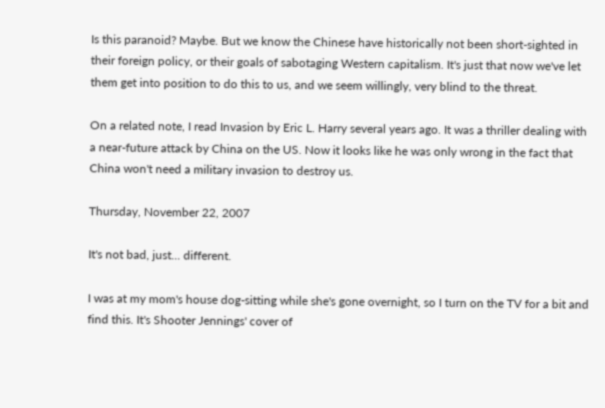Is this paranoid? Maybe. But we know the Chinese have historically not been short-sighted in their foreign policy, or their goals of sabotaging Western capitalism. It's just that now we've let them get into position to do this to us, and we seem willingly, very blind to the threat.

On a related note, I read Invasion by Eric L. Harry several years ago. It was a thriller dealing with a near-future attack by China on the US. Now it looks like he was only wrong in the fact that China won't need a military invasion to destroy us.

Thursday, November 22, 2007

It's not bad, just... different.

I was at my mom's house dog-sitting while she's gone overnight, so I turn on the TV for a bit and find this. It's Shooter Jennings' cover of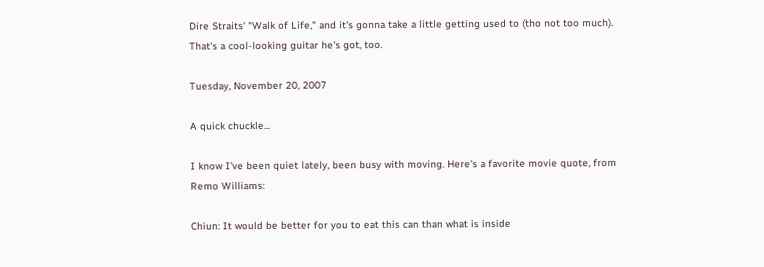Dire Straits' "Walk of Life," and it's gonna take a little getting used to (tho not too much). That's a cool-looking guitar he's got, too.

Tuesday, November 20, 2007

A quick chuckle...

I know I've been quiet lately, been busy with moving. Here's a favorite movie quote, from Remo Williams:

Chiun: It would be better for you to eat this can than what is inside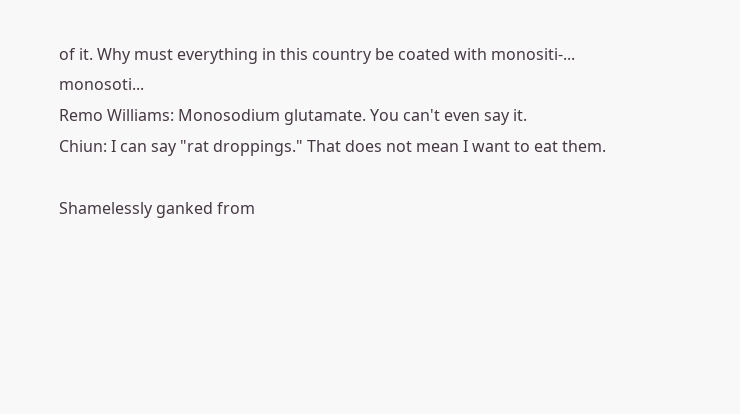of it. Why must everything in this country be coated with monositi-... monosoti...
Remo Williams: Monosodium glutamate. You can't even say it.
Chiun: I can say "rat droppings." That does not mean I want to eat them.

Shamelessly ganked from